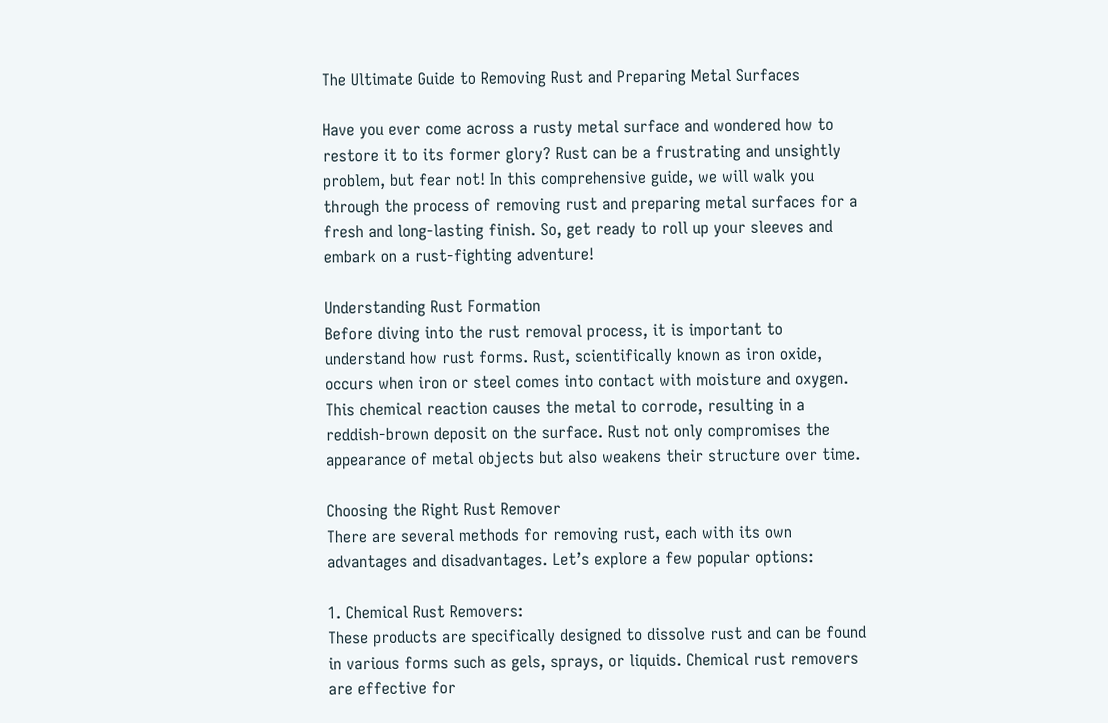The Ultimate Guide to Removing Rust and Preparing Metal Surfaces

Have you ever come across a rusty metal surface and wondered how to restore it to its former glory? Rust can be a frustrating and unsightly problem, but fear not! In this comprehensive guide, we will walk you through the process of removing rust and preparing metal surfaces for a fresh and long-lasting finish. So, get ready to roll up your sleeves and embark on a rust-fighting adventure!

Understanding Rust Formation
Before diving into the rust removal process, it is important to understand how rust forms. Rust, scientifically known as iron oxide, occurs when iron or steel comes into contact with moisture and oxygen. This chemical reaction causes the metal to corrode, resulting in a reddish-brown deposit on the surface. Rust not only compromises the appearance of metal objects but also weakens their structure over time.

Choosing the Right Rust Remover
There are several methods for removing rust, each with its own advantages and disadvantages. Let’s explore a few popular options:

1. Chemical Rust Removers:
These products are specifically designed to dissolve rust and can be found in various forms such as gels, sprays, or liquids. Chemical rust removers are effective for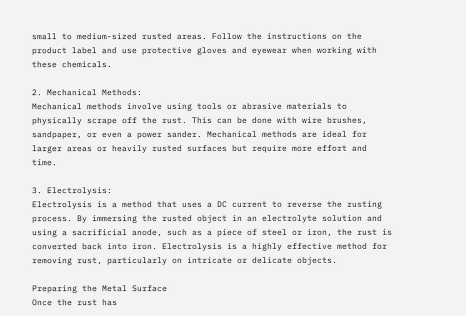small to medium-sized rusted areas. Follow the instructions on the product label and use protective gloves and eyewear when working with these chemicals.

2. Mechanical Methods:
Mechanical methods involve using tools or abrasive materials to physically scrape off the rust. This can be done with wire brushes, sandpaper, or even a power sander. Mechanical methods are ideal for larger areas or heavily rusted surfaces but require more effort and time.

3. Electrolysis:
Electrolysis is a method that uses a DC current to reverse the rusting process. By immersing the rusted object in an electrolyte solution and using a sacrificial anode, such as a piece of steel or iron, the rust is converted back into iron. Electrolysis is a highly effective method for removing rust, particularly on intricate or delicate objects.

Preparing the Metal Surface
Once the rust has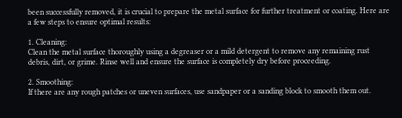been successfully removed, it is crucial to prepare the metal surface for further treatment or coating. Here are a few steps to ensure optimal results:

1. Cleaning:
Clean the metal surface thoroughly using a degreaser or a mild detergent to remove any remaining rust debris, dirt, or grime. Rinse well and ensure the surface is completely dry before proceeding.

2. Smoothing:
If there are any rough patches or uneven surfaces, use sandpaper or a sanding block to smooth them out.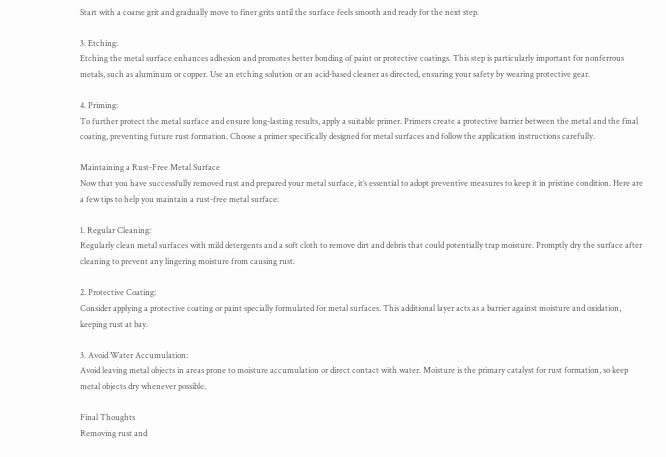Start with a coarse grit and gradually move to finer grits until the surface feels smooth and ready for the next step.

3. Etching:
Etching the metal surface enhances adhesion and promotes better bonding of paint or protective coatings. This step is particularly important for nonferrous metals, such as aluminum or copper. Use an etching solution or an acid-based cleaner as directed, ensuring your safety by wearing protective gear.

4. Priming:
To further protect the metal surface and ensure long-lasting results, apply a suitable primer. Primers create a protective barrier between the metal and the final coating, preventing future rust formation. Choose a primer specifically designed for metal surfaces and follow the application instructions carefully.

Maintaining a Rust-Free Metal Surface
Now that you have successfully removed rust and prepared your metal surface, it’s essential to adopt preventive measures to keep it in pristine condition. Here are a few tips to help you maintain a rust-free metal surface:

1. Regular Cleaning:
Regularly clean metal surfaces with mild detergents and a soft cloth to remove dirt and debris that could potentially trap moisture. Promptly dry the surface after cleaning to prevent any lingering moisture from causing rust.

2. Protective Coating:
Consider applying a protective coating or paint specially formulated for metal surfaces. This additional layer acts as a barrier against moisture and oxidation, keeping rust at bay.

3. Avoid Water Accumulation:
Avoid leaving metal objects in areas prone to moisture accumulation or direct contact with water. Moisture is the primary catalyst for rust formation, so keep metal objects dry whenever possible.

Final Thoughts
Removing rust and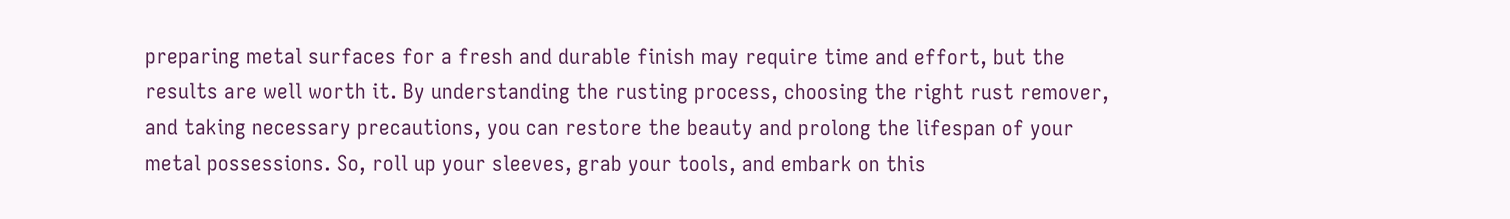preparing metal surfaces for a fresh and durable finish may require time and effort, but the results are well worth it. By understanding the rusting process, choosing the right rust remover, and taking necessary precautions, you can restore the beauty and prolong the lifespan of your metal possessions. So, roll up your sleeves, grab your tools, and embark on this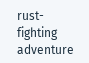rust-fighting adventure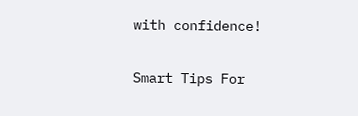with confidence!

Smart Tips For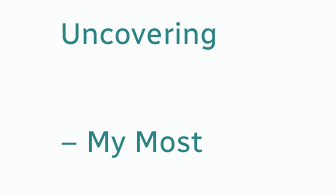Uncovering

– My Most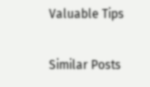Valuable Tips

Similar Posts